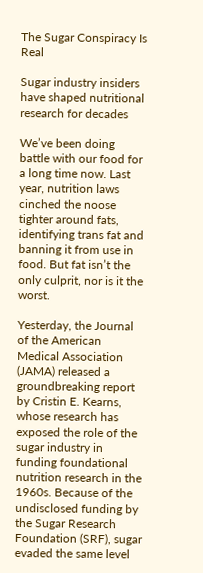The Sugar Conspiracy Is Real

Sugar industry insiders have shaped nutritional research for decades

We’ve been doing battle with our food for a long time now. Last year, nutrition laws cinched the noose tighter around fats, identifying trans fat and banning it from use in food. But fat isn’t the only culprit, nor is it the worst.

Yesterday, the Journal of the American Medical Association (JAMA) released a groundbreaking report by Cristin E. Kearns, whose research has exposed the role of the sugar industry in funding foundational nutrition research in the 1960s. Because of the undisclosed funding by the Sugar Research Foundation (SRF), sugar evaded the same level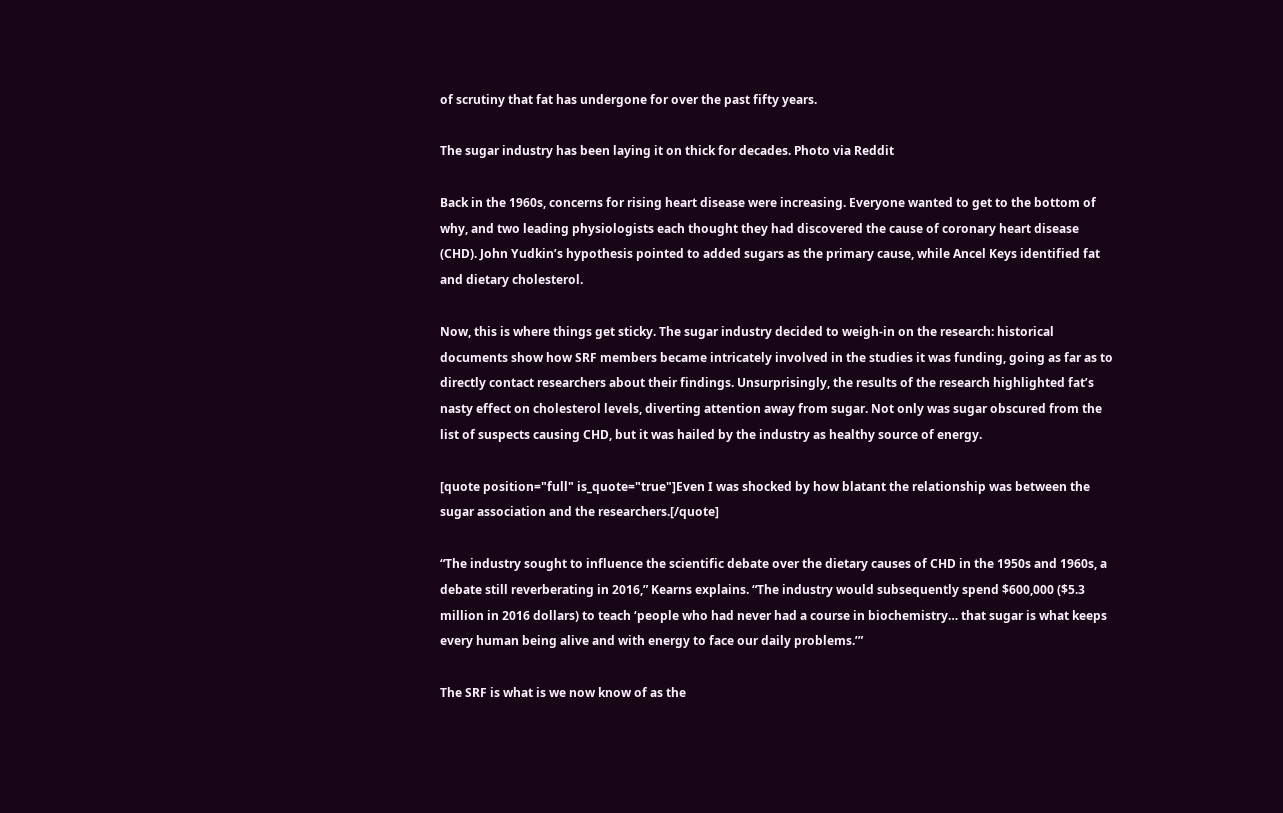of scrutiny that fat has undergone for over the past fifty years.

The sugar industry has been laying it on thick for decades. Photo via Reddit

Back in the 1960s, concerns for rising heart disease were increasing. Everyone wanted to get to the bottom of why, and two leading physiologists each thought they had discovered the cause of coronary heart disease (CHD). John Yudkin’s hypothesis pointed to added sugars as the primary cause, while Ancel Keys identified fat and dietary cholesterol.

Now, this is where things get sticky. The sugar industry decided to weigh-in on the research: historical documents show how SRF members became intricately involved in the studies it was funding, going as far as to directly contact researchers about their findings. Unsurprisingly, the results of the research highlighted fat’s nasty effect on cholesterol levels, diverting attention away from sugar. Not only was sugar obscured from the list of suspects causing CHD, but it was hailed by the industry as healthy source of energy.

[quote position="full" is_quote="true"]Even I was shocked by how blatant the relationship was between the sugar association and the researchers.[/quote]

“The industry sought to influence the scientific debate over the dietary causes of CHD in the 1950s and 1960s, a debate still reverberating in 2016,” Kearns explains. “The industry would subsequently spend $600,000 ($5.3 million in 2016 dollars) to teach ‘people who had never had a course in biochemistry… that sugar is what keeps every human being alive and with energy to face our daily problems.’”

The SRF is what is we now know of as the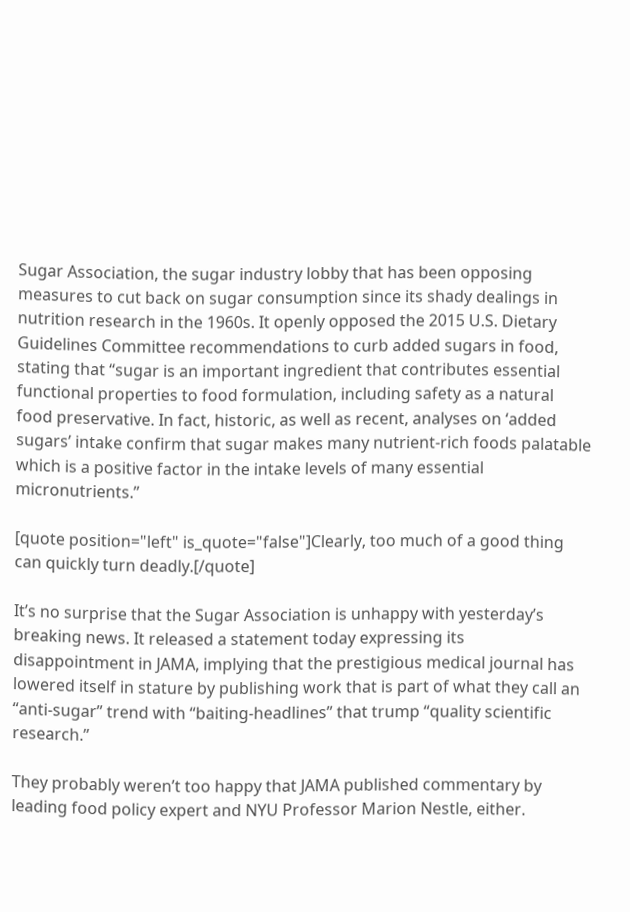Sugar Association, the sugar industry lobby that has been opposing measures to cut back on sugar consumption since its shady dealings in nutrition research in the 1960s. It openly opposed the 2015 U.S. Dietary Guidelines Committee recommendations to curb added sugars in food, stating that “sugar is an important ingredient that contributes essential functional properties to food formulation, including safety as a natural food preservative. In fact, historic, as well as recent, analyses on ‘added sugars’ intake confirm that sugar makes many nutrient-rich foods palatable which is a positive factor in the intake levels of many essential micronutrients.”

[quote position="left" is_quote="false"]Clearly, too much of a good thing can quickly turn deadly.[/quote]

It’s no surprise that the Sugar Association is unhappy with yesterday’s breaking news. It released a statement today expressing its disappointment in JAMA, implying that the prestigious medical journal has lowered itself in stature by publishing work that is part of what they call an “anti-sugar” trend with “baiting-headlines” that trump “quality scientific research.”

They probably weren’t too happy that JAMA published commentary by leading food policy expert and NYU Professor Marion Nestle, either.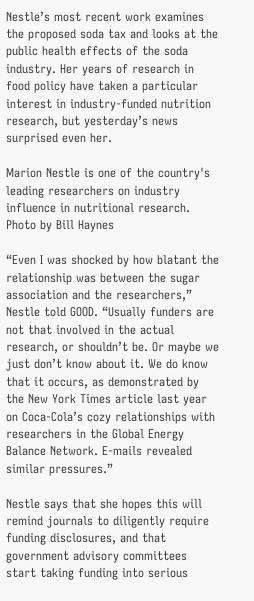Nestle’s most recent work examines the proposed soda tax and looks at the public health effects of the soda industry. Her years of research in food policy have taken a particular interest in industry-funded nutrition research, but yesterday’s news surprised even her.

Marion Nestle is one of the country's leading researchers on industry influence in nutritional research. Photo by Bill Haynes

“Even I was shocked by how blatant the relationship was between the sugar association and the researchers,” Nestle told GOOD. “Usually funders are not that involved in the actual research, or shouldn’t be. Or maybe we just don’t know about it. We do know that it occurs, as demonstrated by the New York Times article last year on Coca-Cola’s cozy relationships with researchers in the Global Energy Balance Network. E-mails revealed similar pressures.”

Nestle says that she hopes this will remind journals to diligently require funding disclosures, and that government advisory committees start taking funding into serious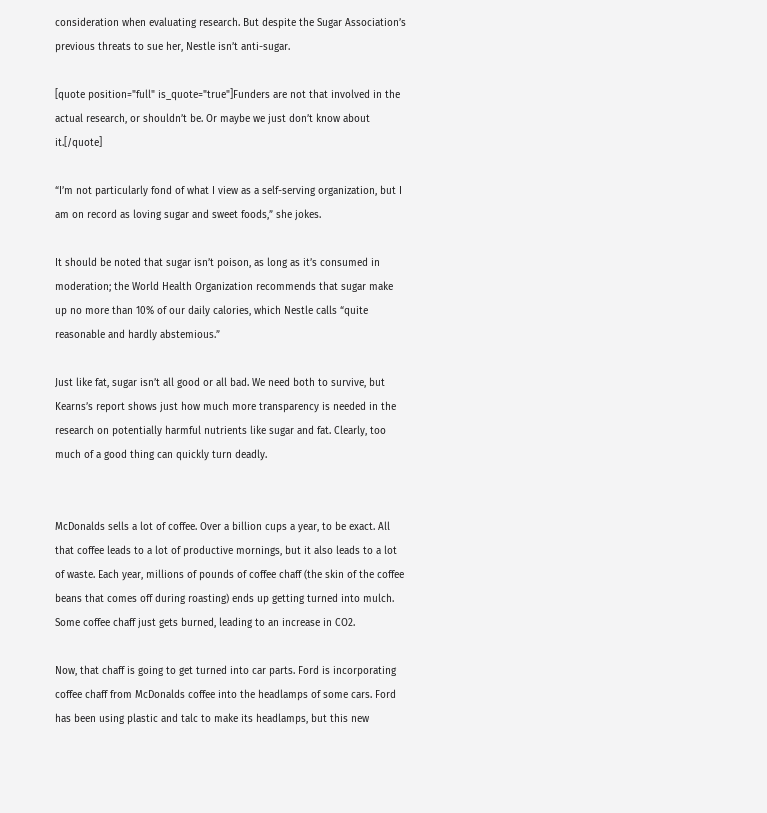consideration when evaluating research. But despite the Sugar Association’s previous threats to sue her, Nestle isn’t anti-sugar.

[quote position="full" is_quote="true"]Funders are not that involved in the actual research, or shouldn’t be. Or maybe we just don’t know about it.[/quote]

“I’m not particularly fond of what I view as a self-serving organization, but I am on record as loving sugar and sweet foods,” she jokes.

It should be noted that sugar isn’t poison, as long as it’s consumed in moderation; the World Health Organization recommends that sugar make up no more than 10% of our daily calories, which Nestle calls “quite reasonable and hardly abstemious.”

Just like fat, sugar isn’t all good or all bad. We need both to survive, but Kearns’s report shows just how much more transparency is needed in the research on potentially harmful nutrients like sugar and fat. Clearly, too much of a good thing can quickly turn deadly.


McDonalds sells a lot of coffee. Over a billion cups a year, to be exact. All that coffee leads to a lot of productive mornings, but it also leads to a lot of waste. Each year, millions of pounds of coffee chaff (the skin of the coffee beans that comes off during roasting) ends up getting turned into mulch. Some coffee chaff just gets burned, leading to an increase in CO2.

Now, that chaff is going to get turned into car parts. Ford is incorporating coffee chaff from McDonalds coffee into the headlamps of some cars. Ford has been using plastic and talc to make its headlamps, but this new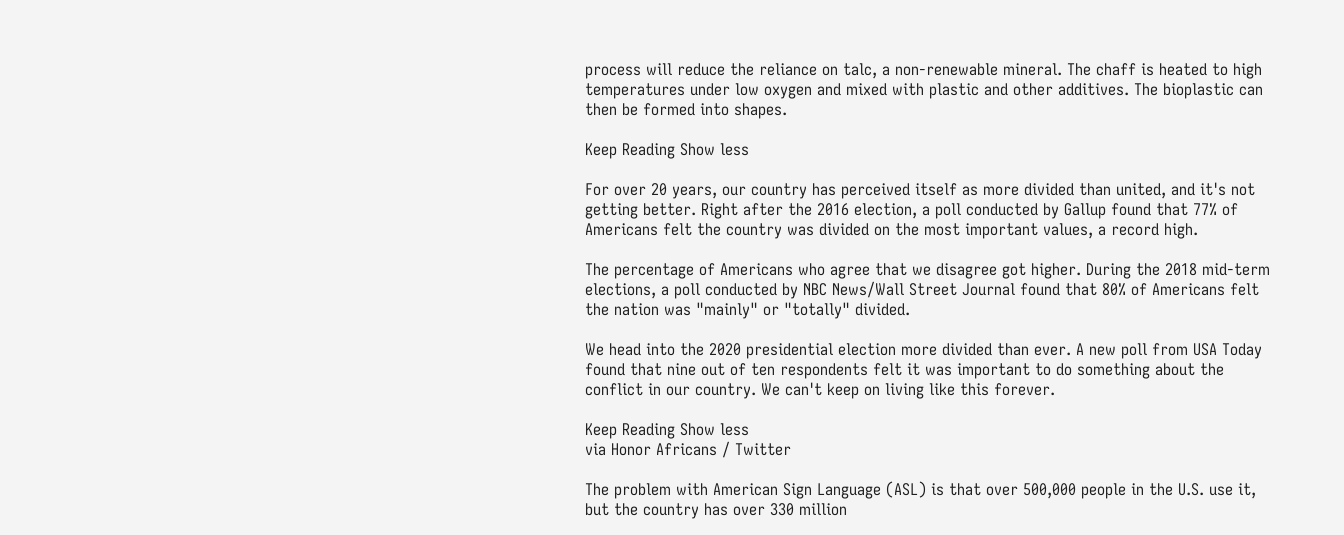process will reduce the reliance on talc, a non-renewable mineral. The chaff is heated to high temperatures under low oxygen and mixed with plastic and other additives. The bioplastic can then be formed into shapes.

Keep Reading Show less

For over 20 years, our country has perceived itself as more divided than united, and it's not getting better. Right after the 2016 election, a poll conducted by Gallup found that 77% of Americans felt the country was divided on the most important values, a record high.

The percentage of Americans who agree that we disagree got higher. During the 2018 mid-term elections, a poll conducted by NBC News/Wall Street Journal found that 80% of Americans felt the nation was "mainly" or "totally" divided.

We head into the 2020 presidential election more divided than ever. A new poll from USA Today found that nine out of ten respondents felt it was important to do something about the conflict in our country. We can't keep on living like this forever.

Keep Reading Show less
via Honor Africans / Twitter

The problem with American Sign Language (ASL) is that over 500,000 people in the U.S. use it, but the country has over 330 million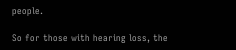people.

So for those with hearing loss, the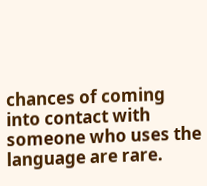chances of coming into contact with someone who uses the language are rare.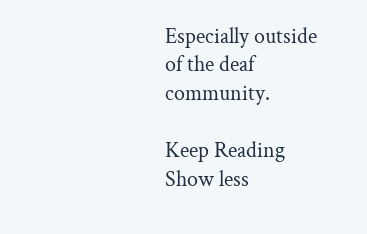Especially outside of the deaf community.

Keep Reading Show less